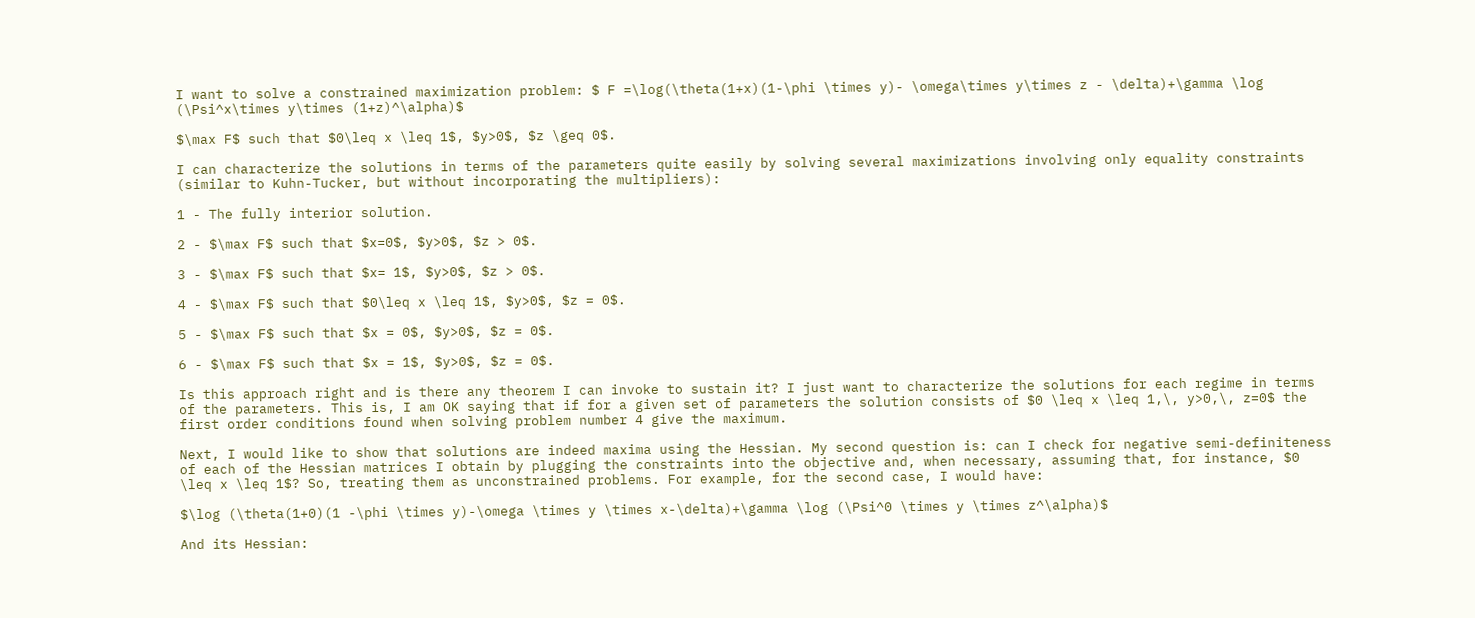I want to solve a constrained maximization problem: $ F =\log(\theta(1+x)(1-\phi \times y)- \omega\times y\times z - \delta)+\gamma \log (\Psi^x\times y\times (1+z)^\alpha)$

$\max F$ such that $0\leq x \leq 1$, $y>0$, $z \geq 0$.

I can characterize the solutions in terms of the parameters quite easily by solving several maximizations involving only equality constraints (similar to Kuhn-Tucker, but without incorporating the multipliers):

1 - The fully interior solution.

2 - $\max F$ such that $x=0$, $y>0$, $z > 0$.

3 - $\max F$ such that $x= 1$, $y>0$, $z > 0$.

4 - $\max F$ such that $0\leq x \leq 1$, $y>0$, $z = 0$.

5 - $\max F$ such that $x = 0$, $y>0$, $z = 0$.

6 - $\max F$ such that $x = 1$, $y>0$, $z = 0$.

Is this approach right and is there any theorem I can invoke to sustain it? I just want to characterize the solutions for each regime in terms of the parameters. This is, I am OK saying that if for a given set of parameters the solution consists of $0 \leq x \leq 1,\, y>0,\, z=0$ the first order conditions found when solving problem number 4 give the maximum.

Next, I would like to show that solutions are indeed maxima using the Hessian. My second question is: can I check for negative semi-definiteness of each of the Hessian matrices I obtain by plugging the constraints into the objective and, when necessary, assuming that, for instance, $0 \leq x \leq 1$? So, treating them as unconstrained problems. For example, for the second case, I would have:

$\log (\theta(1+0)(1 -\phi \times y)-\omega \times y \times x-\delta)+\gamma \log (\Psi^0 \times y \times z^\alpha)$

And its Hessian: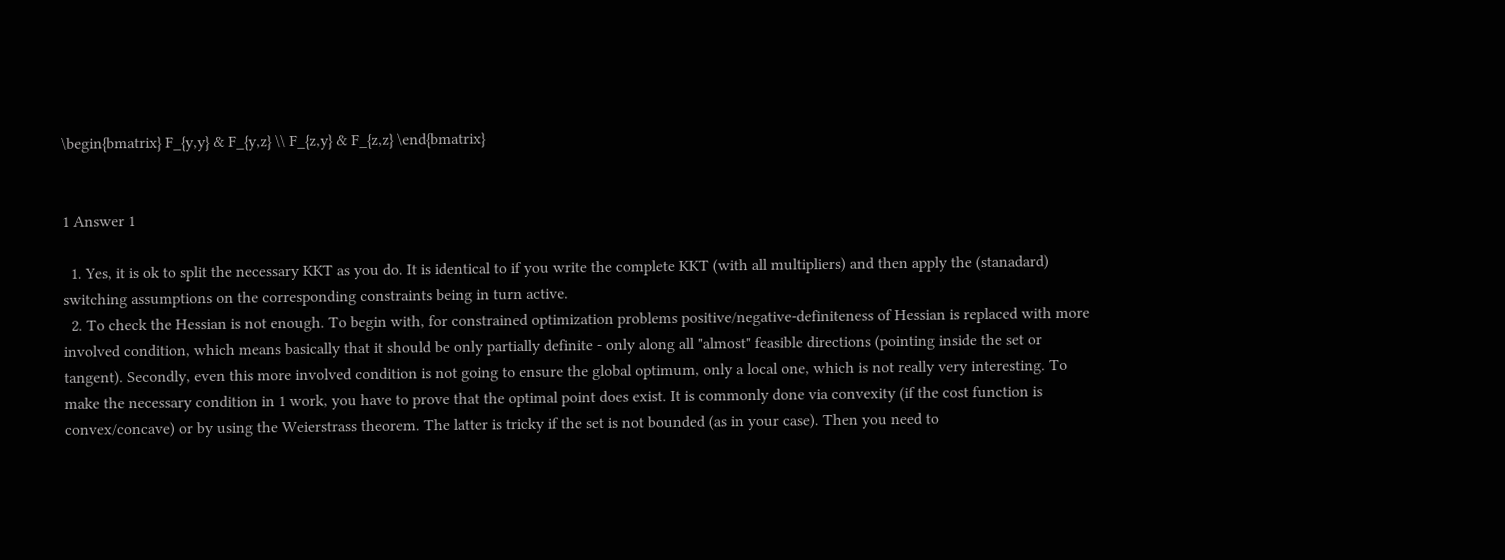\begin{bmatrix} F_{y,y} & F_{y,z} \\ F_{z,y} & F_{z,z} \end{bmatrix}


1 Answer 1

  1. Yes, it is ok to split the necessary KKT as you do. It is identical to if you write the complete KKT (with all multipliers) and then apply the (stanadard) switching assumptions on the corresponding constraints being in turn active.
  2. To check the Hessian is not enough. To begin with, for constrained optimization problems positive/negative-definiteness of Hessian is replaced with more involved condition, which means basically that it should be only partially definite - only along all "almost" feasible directions (pointing inside the set or tangent). Secondly, even this more involved condition is not going to ensure the global optimum, only a local one, which is not really very interesting. To make the necessary condition in 1 work, you have to prove that the optimal point does exist. It is commonly done via convexity (if the cost function is convex/concave) or by using the Weierstrass theorem. The latter is tricky if the set is not bounded (as in your case). Then you need to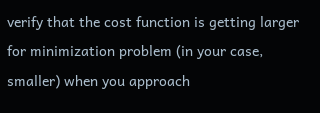verify that the cost function is getting larger for minimization problem (in your case, smaller) when you approach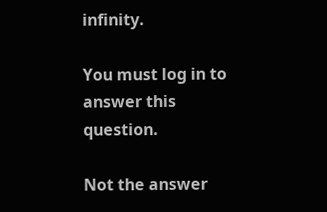infinity.

You must log in to answer this question.

Not the answer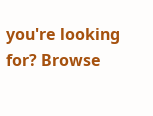you're looking for? Browse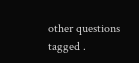other questions tagged .